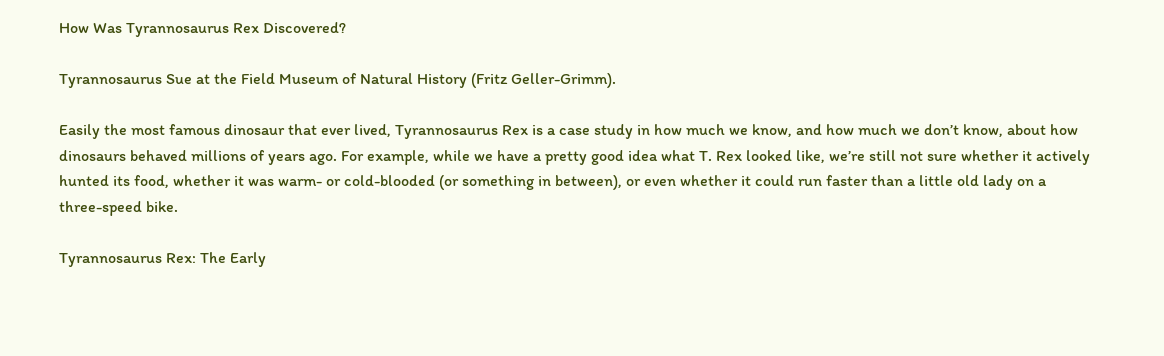How Was Tyrannosaurus Rex Discovered?

Tyrannosaurus Sue at the Field Museum of Natural History (Fritz Geller-Grimm).

Easily the most famous dinosaur that ever lived, Tyrannosaurus Rex is a case study in how much we know, and how much we don’t know, about how dinosaurs behaved millions of years ago. For example, while we have a pretty good idea what T. Rex looked like, we’re still not sure whether it actively hunted its food, whether it was warm- or cold-blooded (or something in between), or even whether it could run faster than a little old lady on a three-speed bike.

Tyrannosaurus Rex: The Early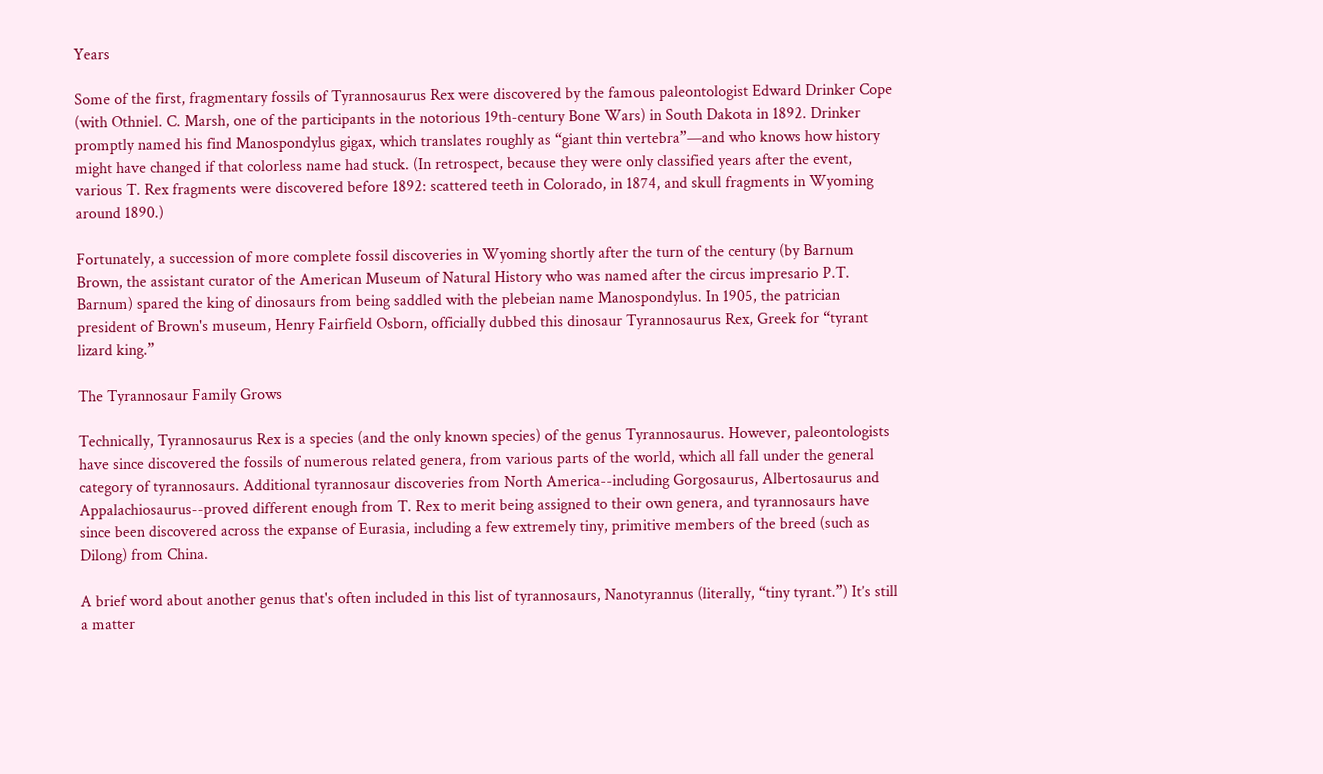Years

Some of the first, fragmentary fossils of Tyrannosaurus Rex were discovered by the famous paleontologist Edward Drinker Cope (with Othniel. C. Marsh, one of the participants in the notorious 19th-century Bone Wars) in South Dakota in 1892. Drinker promptly named his find Manospondylus gigax, which translates roughly as “giant thin vertebra”—and who knows how history might have changed if that colorless name had stuck. (In retrospect, because they were only classified years after the event, various T. Rex fragments were discovered before 1892: scattered teeth in Colorado, in 1874, and skull fragments in Wyoming around 1890.)

Fortunately, a succession of more complete fossil discoveries in Wyoming shortly after the turn of the century (by Barnum Brown, the assistant curator of the American Museum of Natural History who was named after the circus impresario P.T. Barnum) spared the king of dinosaurs from being saddled with the plebeian name Manospondylus. In 1905, the patrician president of Brown's museum, Henry Fairfield Osborn, officially dubbed this dinosaur Tyrannosaurus Rex, Greek for “tyrant lizard king.”

The Tyrannosaur Family Grows

Technically, Tyrannosaurus Rex is a species (and the only known species) of the genus Tyrannosaurus. However, paleontologists have since discovered the fossils of numerous related genera, from various parts of the world, which all fall under the general category of tyrannosaurs. Additional tyrannosaur discoveries from North America--including Gorgosaurus, Albertosaurus and Appalachiosaurus--proved different enough from T. Rex to merit being assigned to their own genera, and tyrannosaurs have since been discovered across the expanse of Eurasia, including a few extremely tiny, primitive members of the breed (such as Dilong) from China.

A brief word about another genus that's often included in this list of tyrannosaurs, Nanotyrannus (literally, “tiny tyrant.”) It’s still a matter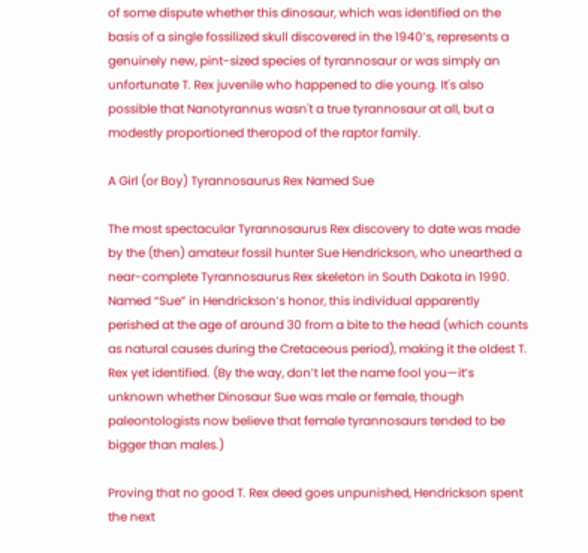of some dispute whether this dinosaur, which was identified on the basis of a single fossilized skull discovered in the 1940’s, represents a genuinely new, pint-sized species of tyrannosaur or was simply an unfortunate T. Rex juvenile who happened to die young. It's also possible that Nanotyrannus wasn't a true tyrannosaur at all, but a modestly proportioned theropod of the raptor family.

A Girl (or Boy) Tyrannosaurus Rex Named Sue

The most spectacular Tyrannosaurus Rex discovery to date was made by the (then) amateur fossil hunter Sue Hendrickson, who unearthed a near-complete Tyrannosaurus Rex skeleton in South Dakota in 1990. Named “Sue” in Hendrickson’s honor, this individual apparently perished at the age of around 30 from a bite to the head (which counts as natural causes during the Cretaceous period), making it the oldest T. Rex yet identified. (By the way, don’t let the name fool you—it’s unknown whether Dinosaur Sue was male or female, though paleontologists now believe that female tyrannosaurs tended to be bigger than males.)

Proving that no good T. Rex deed goes unpunished, Hendrickson spent the next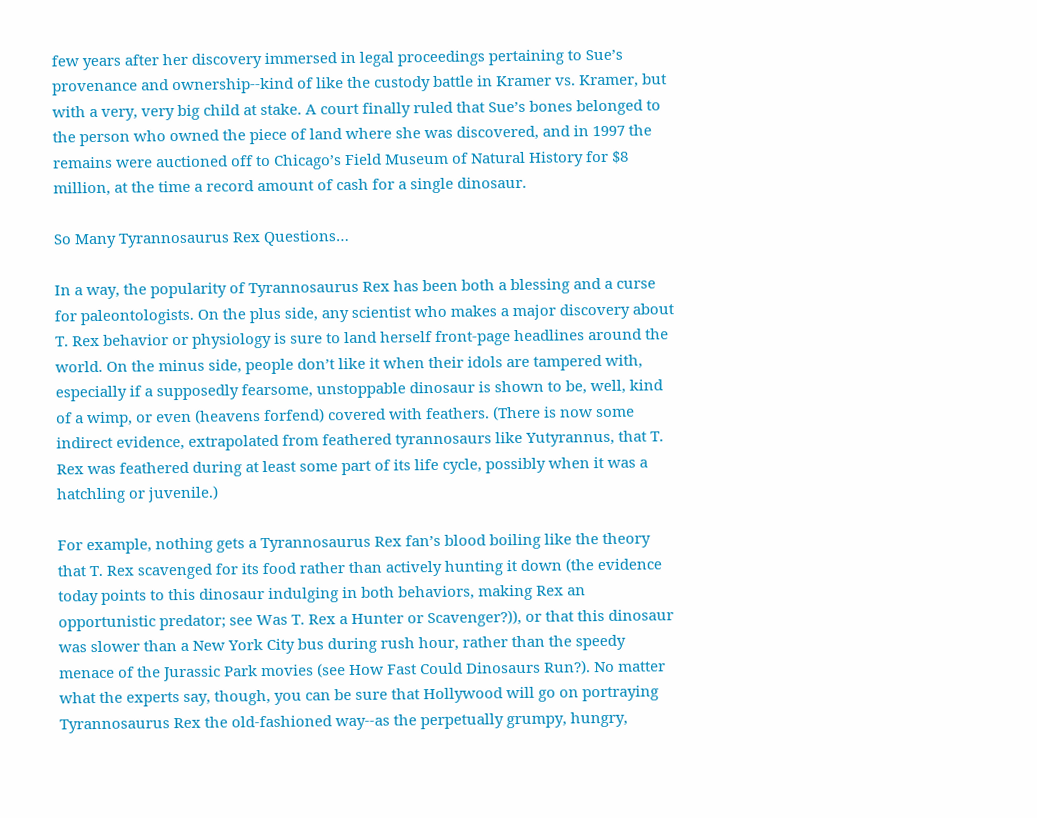few years after her discovery immersed in legal proceedings pertaining to Sue’s provenance and ownership--kind of like the custody battle in Kramer vs. Kramer, but with a very, very big child at stake. A court finally ruled that Sue’s bones belonged to the person who owned the piece of land where she was discovered, and in 1997 the remains were auctioned off to Chicago’s Field Museum of Natural History for $8 million, at the time a record amount of cash for a single dinosaur.

So Many Tyrannosaurus Rex Questions…

In a way, the popularity of Tyrannosaurus Rex has been both a blessing and a curse for paleontologists. On the plus side, any scientist who makes a major discovery about T. Rex behavior or physiology is sure to land herself front-page headlines around the world. On the minus side, people don’t like it when their idols are tampered with, especially if a supposedly fearsome, unstoppable dinosaur is shown to be, well, kind of a wimp, or even (heavens forfend) covered with feathers. (There is now some indirect evidence, extrapolated from feathered tyrannosaurs like Yutyrannus, that T. Rex was feathered during at least some part of its life cycle, possibly when it was a hatchling or juvenile.)

For example, nothing gets a Tyrannosaurus Rex fan’s blood boiling like the theory that T. Rex scavenged for its food rather than actively hunting it down (the evidence today points to this dinosaur indulging in both behaviors, making Rex an opportunistic predator; see Was T. Rex a Hunter or Scavenger?)), or that this dinosaur was slower than a New York City bus during rush hour, rather than the speedy menace of the Jurassic Park movies (see How Fast Could Dinosaurs Run?). No matter what the experts say, though, you can be sure that Hollywood will go on portraying Tyrannosaurus Rex the old-fashioned way--as the perpetually grumpy, hungry,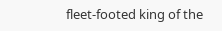fleet-footed king of the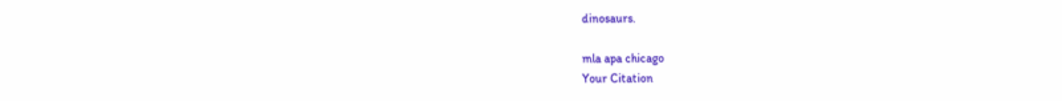dinosaurs.

mla apa chicago
Your Citation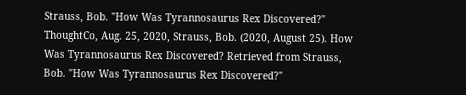Strauss, Bob. "How Was Tyrannosaurus Rex Discovered?" ThoughtCo, Aug. 25, 2020, Strauss, Bob. (2020, August 25). How Was Tyrannosaurus Rex Discovered? Retrieved from Strauss, Bob. "How Was Tyrannosaurus Rex Discovered?"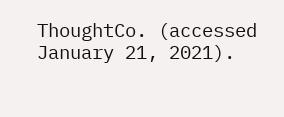ThoughtCo. (accessed January 21, 2021).